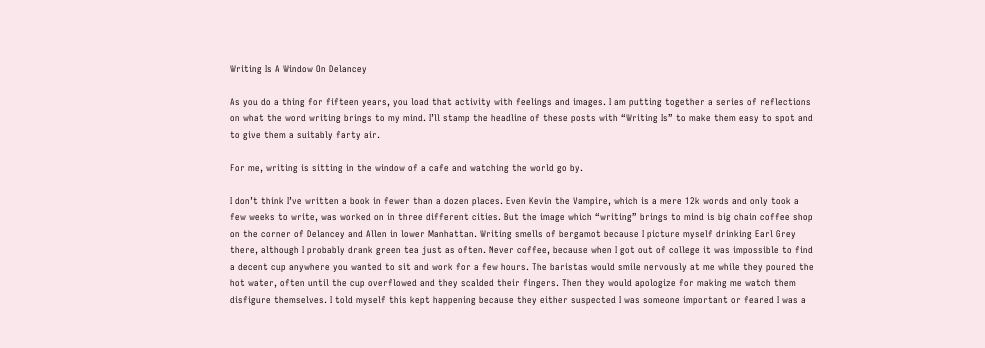Writing Is A Window On Delancey

As you do a thing for fifteen years, you load that activity with feelings and images. I am putting together a series of reflections on what the word writing brings to my mind. I’ll stamp the headline of these posts with “Writing Is” to make them easy to spot and to give them a suitably farty air.

For me, writing is sitting in the window of a cafe and watching the world go by.

I don’t think I’ve written a book in fewer than a dozen places. Even Kevin the Vampire, which is a mere 12k words and only took a few weeks to write, was worked on in three different cities. But the image which “writing” brings to mind is big chain coffee shop on the corner of Delancey and Allen in lower Manhattan. Writing smells of bergamot because I picture myself drinking Earl Grey there, although I probably drank green tea just as often. Never coffee, because when I got out of college it was impossible to find a decent cup anywhere you wanted to sit and work for a few hours. The baristas would smile nervously at me while they poured the hot water, often until the cup overflowed and they scalded their fingers. Then they would apologize for making me watch them disfigure themselves. I told myself this kept happening because they either suspected I was someone important or feared I was a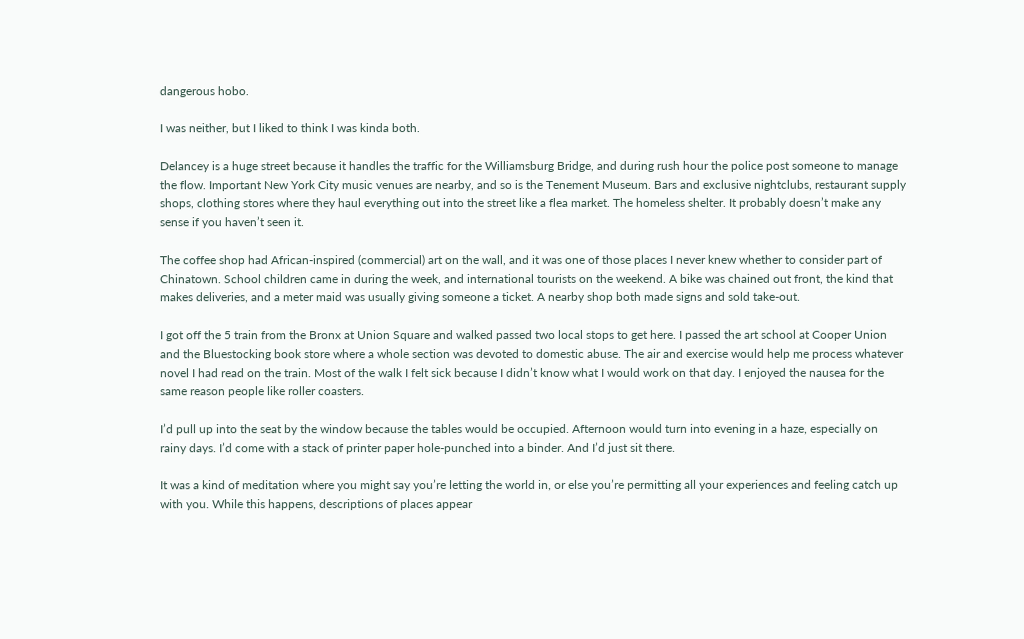dangerous hobo.

I was neither, but I liked to think I was kinda both.

Delancey is a huge street because it handles the traffic for the Williamsburg Bridge, and during rush hour the police post someone to manage the flow. Important New York City music venues are nearby, and so is the Tenement Museum. Bars and exclusive nightclubs, restaurant supply shops, clothing stores where they haul everything out into the street like a flea market. The homeless shelter. It probably doesn’t make any sense if you haven’t seen it.

The coffee shop had African-inspired (commercial) art on the wall, and it was one of those places I never knew whether to consider part of Chinatown. School children came in during the week, and international tourists on the weekend. A bike was chained out front, the kind that makes deliveries, and a meter maid was usually giving someone a ticket. A nearby shop both made signs and sold take-out.

I got off the 5 train from the Bronx at Union Square and walked passed two local stops to get here. I passed the art school at Cooper Union and the Bluestocking book store where a whole section was devoted to domestic abuse. The air and exercise would help me process whatever novel I had read on the train. Most of the walk I felt sick because I didn’t know what I would work on that day. I enjoyed the nausea for the same reason people like roller coasters.

I’d pull up into the seat by the window because the tables would be occupied. Afternoon would turn into evening in a haze, especially on rainy days. I’d come with a stack of printer paper hole-punched into a binder. And I’d just sit there.

It was a kind of meditation where you might say you’re letting the world in, or else you’re permitting all your experiences and feeling catch up with you. While this happens, descriptions of places appear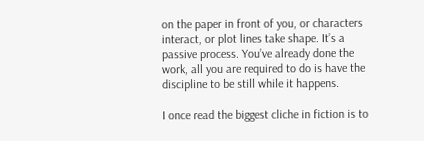on the paper in front of you, or characters interact, or plot lines take shape. It’s a passive process. You’ve already done the work, all you are required to do is have the discipline to be still while it happens.

I once read the biggest cliche in fiction is to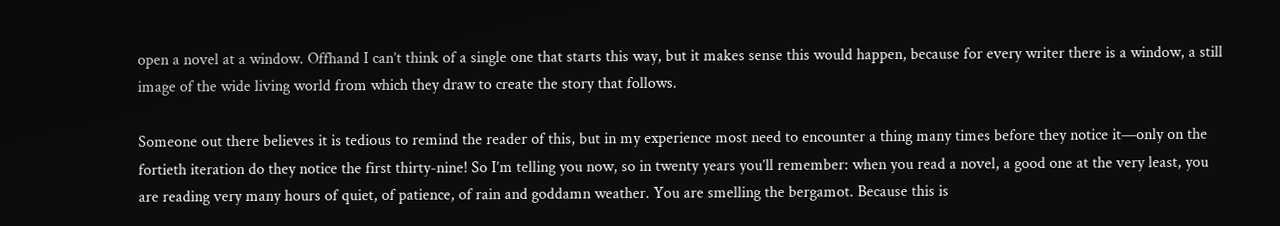open a novel at a window. Offhand I can’t think of a single one that starts this way, but it makes sense this would happen, because for every writer there is a window, a still image of the wide living world from which they draw to create the story that follows.

Someone out there believes it is tedious to remind the reader of this, but in my experience most need to encounter a thing many times before they notice it—only on the fortieth iteration do they notice the first thirty-nine! So I’m telling you now, so in twenty years you’ll remember: when you read a novel, a good one at the very least, you are reading very many hours of quiet, of patience, of rain and goddamn weather. You are smelling the bergamot. Because this is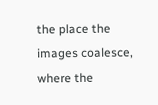the place the images coalesce, where the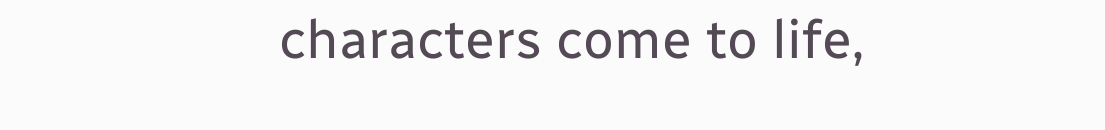characters come to life,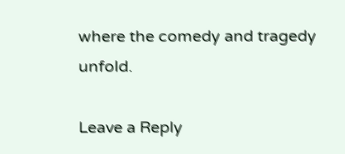where the comedy and tragedy unfold.

Leave a Reply